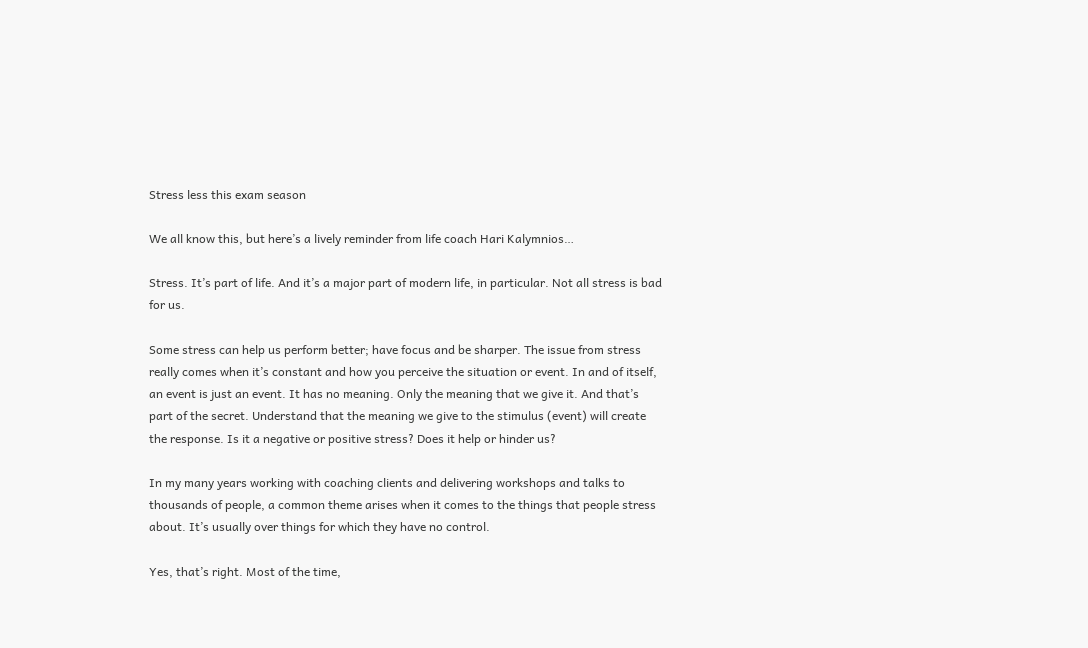Stress less this exam season

We all know this, but here’s a lively reminder from life coach Hari Kalymnios…

Stress. It’s part of life. And it’s a major part of modern life, in particular. Not all stress is bad for us.

Some stress can help us perform better; have focus and be sharper. The issue from stress really comes when it’s constant and how you perceive the situation or event. In and of itself, an event is just an event. It has no meaning. Only the meaning that we give it. And that’s part of the secret. Understand that the meaning we give to the stimulus (event) will create the response. Is it a negative or positive stress? Does it help or hinder us?

In my many years working with coaching clients and delivering workshops and talks to thousands of people, a common theme arises when it comes to the things that people stress about. It’s usually over things for which they have no control.

Yes, that’s right. Most of the time,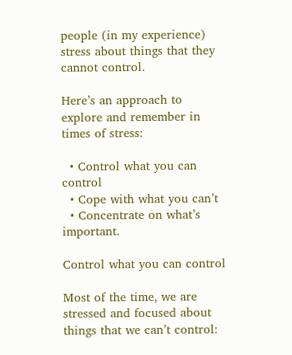people (in my experience) stress about things that they cannot control.

Here’s an approach to explore and remember in times of stress:

  • Control what you can control
  • Cope with what you can’t
  • Concentrate on what’s important.

Control what you can control

Most of the time, we are stressed and focused about things that we can’t control: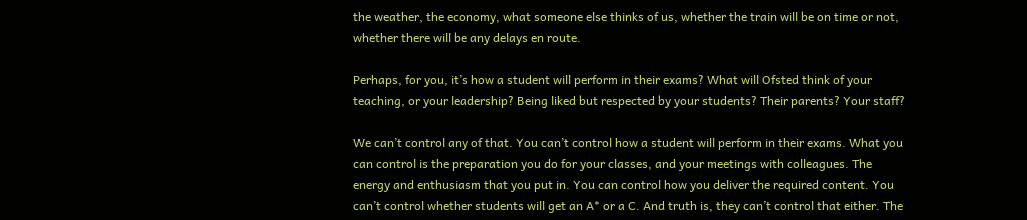the weather, the economy, what someone else thinks of us, whether the train will be on time or not, whether there will be any delays en route.

Perhaps, for you, it’s how a student will perform in their exams? What will Ofsted think of your teaching, or your leadership? Being liked but respected by your students? Their parents? Your staff?

We can’t control any of that. You can’t control how a student will perform in their exams. What you can control is the preparation you do for your classes, and your meetings with colleagues. The energy and enthusiasm that you put in. You can control how you deliver the required content. You can’t control whether students will get an A* or a C. And truth is, they can’t control that either. The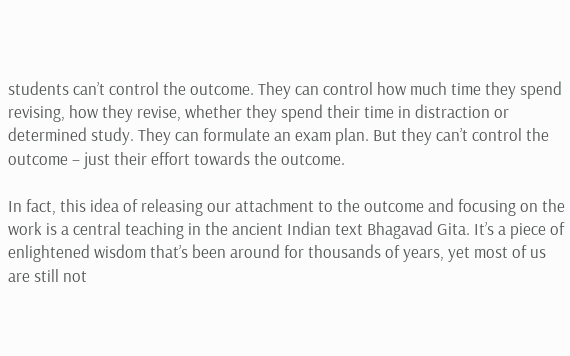students can’t control the outcome. They can control how much time they spend revising, how they revise, whether they spend their time in distraction or determined study. They can formulate an exam plan. But they can’t control the outcome – just their effort towards the outcome.

In fact, this idea of releasing our attachment to the outcome and focusing on the work is a central teaching in the ancient Indian text Bhagavad Gita. It’s a piece of enlightened wisdom that’s been around for thousands of years, yet most of us are still not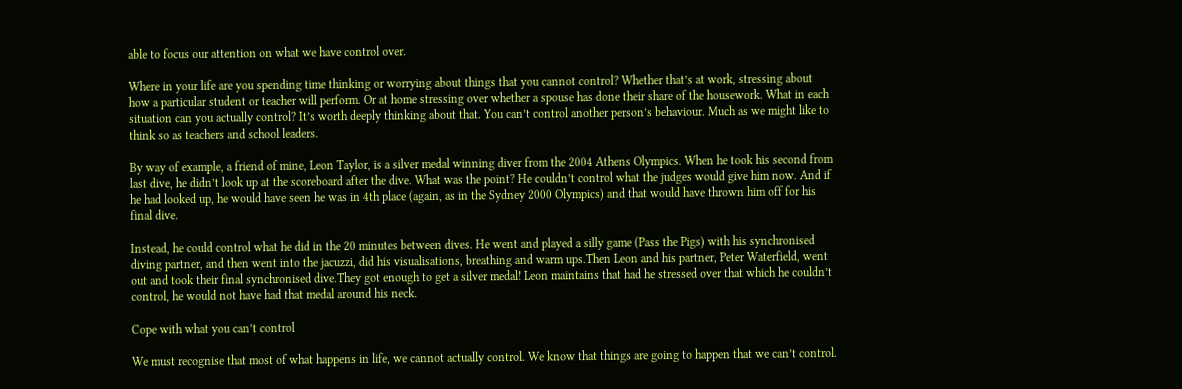able to focus our attention on what we have control over.

Where in your life are you spending time thinking or worrying about things that you cannot control? Whether that’s at work, stressing about how a particular student or teacher will perform. Or at home stressing over whether a spouse has done their share of the housework. What in each situation can you actually control? It’s worth deeply thinking about that. You can’t control another person’s behaviour. Much as we might like to think so as teachers and school leaders.

By way of example, a friend of mine, Leon Taylor, is a silver medal winning diver from the 2004 Athens Olympics. When he took his second from last dive, he didn’t look up at the scoreboard after the dive. What was the point? He couldn’t control what the judges would give him now. And if he had looked up, he would have seen he was in 4th place (again, as in the Sydney 2000 Olympics) and that would have thrown him off for his final dive.

Instead, he could control what he did in the 20 minutes between dives. He went and played a silly game (Pass the Pigs) with his synchronised diving partner, and then went into the jacuzzi, did his visualisations, breathing and warm ups.Then Leon and his partner, Peter Waterfield, went out and took their final synchronised dive.They got enough to get a silver medal! Leon maintains that had he stressed over that which he couldn’t control, he would not have had that medal around his neck.

Cope with what you can’t control

We must recognise that most of what happens in life, we cannot actually control. We know that things are going to happen that we can’t control.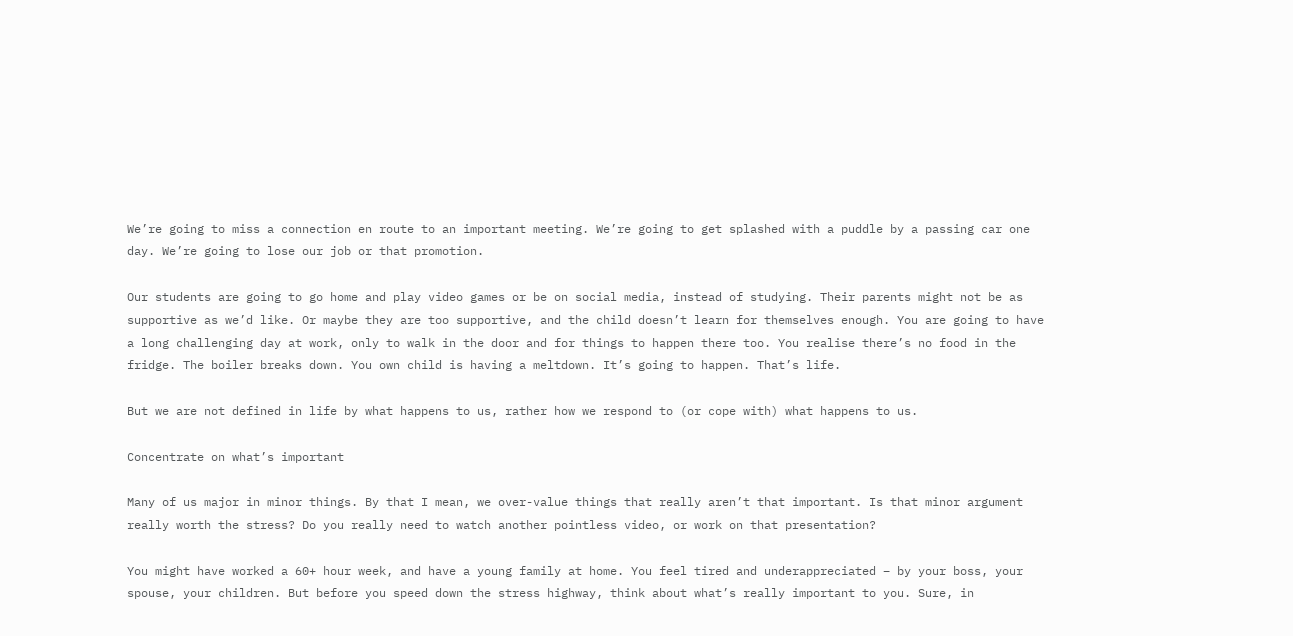We’re going to miss a connection en route to an important meeting. We’re going to get splashed with a puddle by a passing car one day. We’re going to lose our job or that promotion.

Our students are going to go home and play video games or be on social media, instead of studying. Their parents might not be as supportive as we’d like. Or maybe they are too supportive, and the child doesn’t learn for themselves enough. You are going to have a long challenging day at work, only to walk in the door and for things to happen there too. You realise there’s no food in the fridge. The boiler breaks down. You own child is having a meltdown. It’s going to happen. That’s life.

But we are not defined in life by what happens to us, rather how we respond to (or cope with) what happens to us.

Concentrate on what’s important

Many of us major in minor things. By that I mean, we over-value things that really aren’t that important. Is that minor argument really worth the stress? Do you really need to watch another pointless video, or work on that presentation?

You might have worked a 60+ hour week, and have a young family at home. You feel tired and underappreciated – by your boss, your spouse, your children. But before you speed down the stress highway, think about what’s really important to you. Sure, in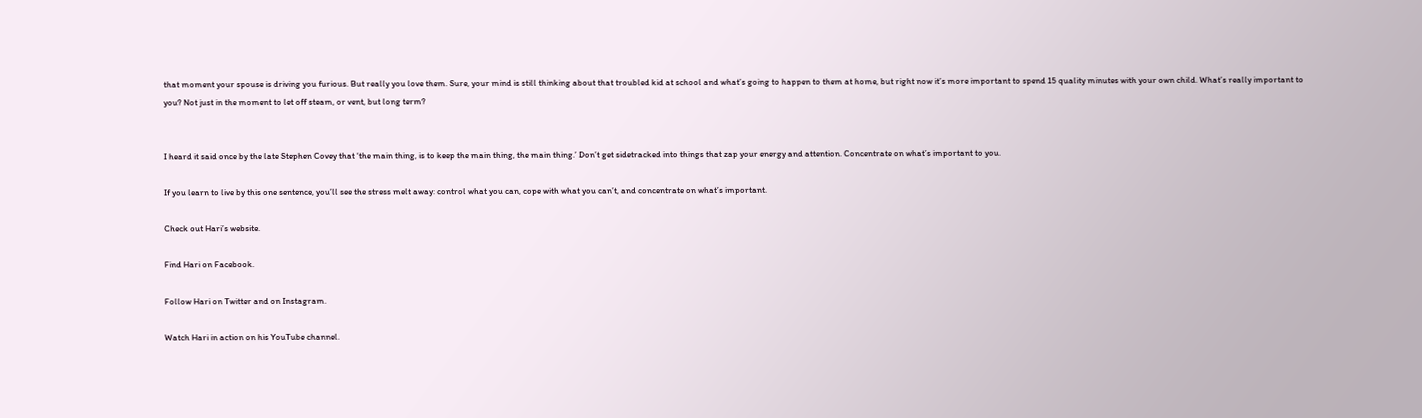that moment your spouse is driving you furious. But really you love them. Sure, your mind is still thinking about that troubled kid at school and what’s going to happen to them at home, but right now it’s more important to spend 15 quality minutes with your own child. What’s really important to you? Not just in the moment to let off steam, or vent, but long term?


I heard it said once by the late Stephen Covey that ‘the main thing, is to keep the main thing, the main thing.’ Don’t get sidetracked into things that zap your energy and attention. Concentrate on what’s important to you.

If you learn to live by this one sentence, you’ll see the stress melt away: control what you can, cope with what you can’t, and concentrate on what’s important.

Check out Hari’s website.

Find Hari on Facebook.

Follow Hari on Twitter and on Instagram.

Watch Hari in action on his YouTube channel.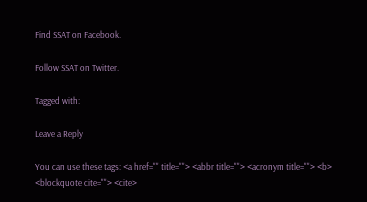Find SSAT on Facebook.

Follow SSAT on Twitter.

Tagged with:

Leave a Reply

You can use these tags: <a href="" title=""> <abbr title=""> <acronym title=""> <b> <blockquote cite=""> <cite>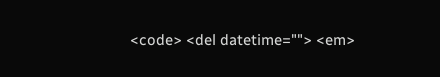<code> <del datetime=""> <em>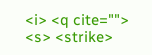<i> <q cite=""> <s> <strike>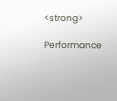<strong>

Performance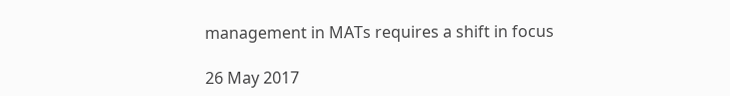management in MATs requires a shift in focus

26 May 2017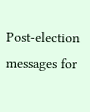Post-election messages for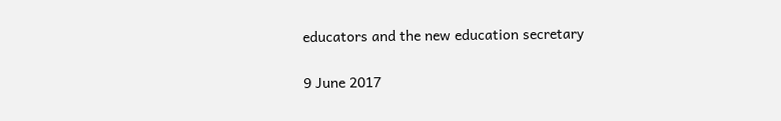educators and the new education secretary

9 June 2017